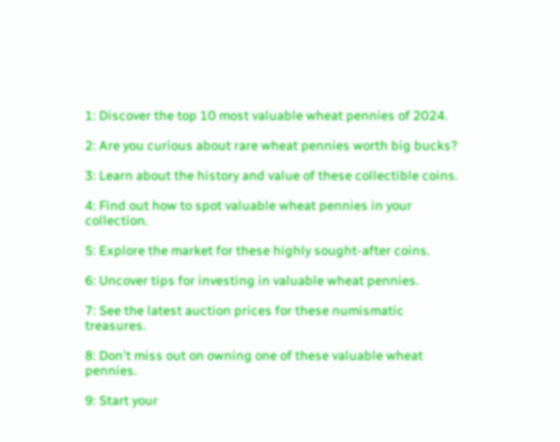1: Discover the top 10 most valuable wheat pennies of 2024.

2: Are you curious about rare wheat pennies worth big bucks?

3: Learn about the history and value of these collectible coins.

4: Find out how to spot valuable wheat pennies in your collection.

5: Explore the market for these highly sought-after coins.

6: Uncover tips for investing in valuable wheat pennies.

7: See the latest auction prices for these numismatic treasures.

8: Don't miss out on owning one of these valuable wheat pennies.

9: Start your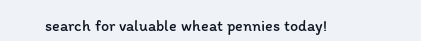search for valuable wheat pennies today!